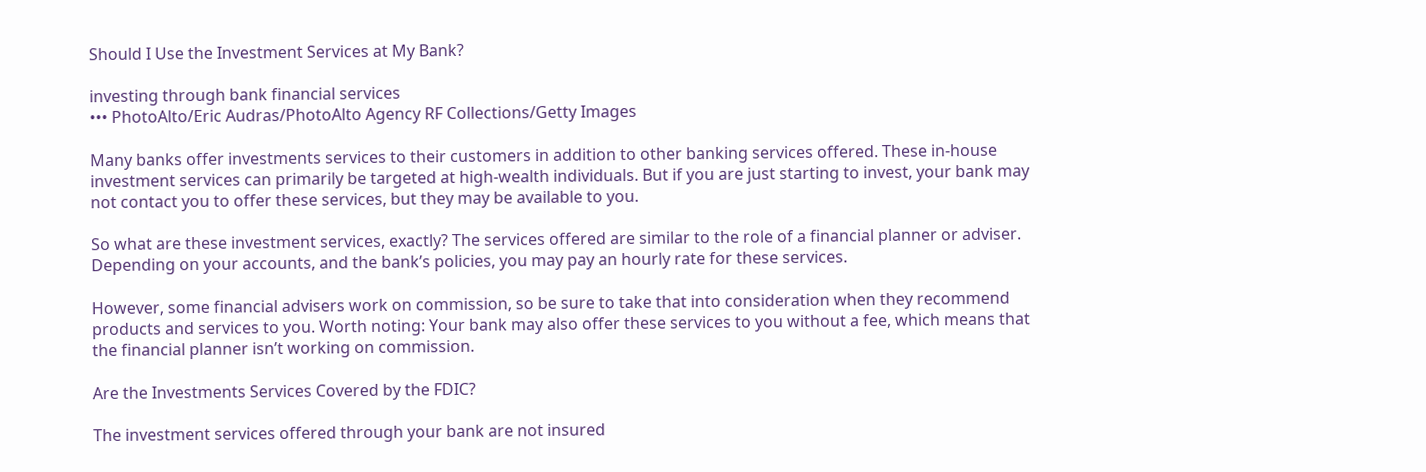Should I Use the Investment Services at My Bank?

investing through bank financial services
••• PhotoAlto/Eric Audras/PhotoAlto Agency RF Collections/Getty Images

Many banks offer investments services to their customers in addition to other banking services offered. These in-house investment services can primarily be targeted at high-wealth individuals. But if you are just starting to invest, your bank may not contact you to offer these services, but they may be available to you.

So what are these investment services, exactly? The services offered are similar to the role of a financial planner or adviser. Depending on your accounts, and the bank’s policies, you may pay an hourly rate for these services.

However, some financial advisers work on commission, so be sure to take that into consideration when they recommend products and services to you. Worth noting: Your bank may also offer these services to you without a fee, which means that the financial planner isn’t working on commission.

Are the Investments Services Covered by the FDIC?

The investment services offered through your bank are not insured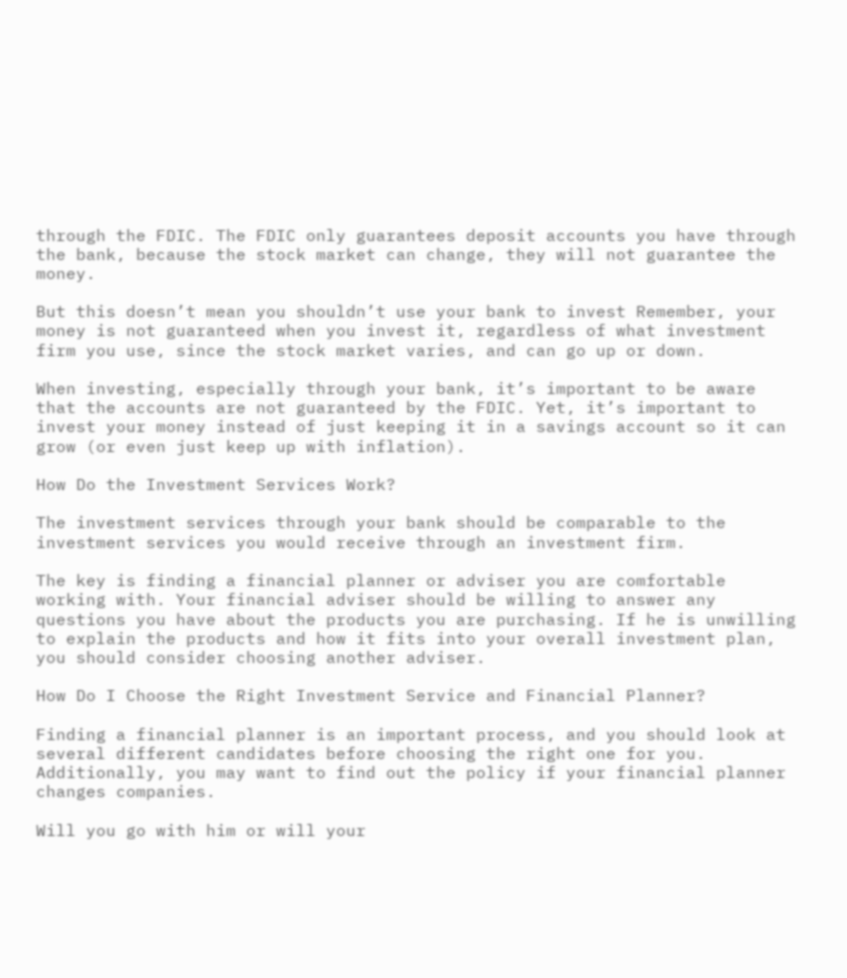through the FDIC. The FDIC only guarantees deposit accounts you have through the bank, because the stock market can change, they will not guarantee the money.

But this doesn’t mean you shouldn’t use your bank to invest Remember, your money is not guaranteed when you invest it, regardless of what investment firm you use, since the stock market varies, and can go up or down.

When investing, especially through your bank, it’s important to be aware that the accounts are not guaranteed by the FDIC. Yet, it’s important to invest your money instead of just keeping it in a savings account so it can grow (or even just keep up with inflation).

How Do the Investment Services Work?

The investment services through your bank should be comparable to the investment services you would receive through an investment firm.

The key is finding a financial planner or adviser you are comfortable working with. Your financial adviser should be willing to answer any questions you have about the products you are purchasing. If he is unwilling to explain the products and how it fits into your overall investment plan, you should consider choosing another adviser.

How Do I Choose the Right Investment Service and Financial Planner?

Finding a financial planner is an important process, and you should look at several different candidates before choosing the right one for you. Additionally, you may want to find out the policy if your financial planner changes companies.

Will you go with him or will your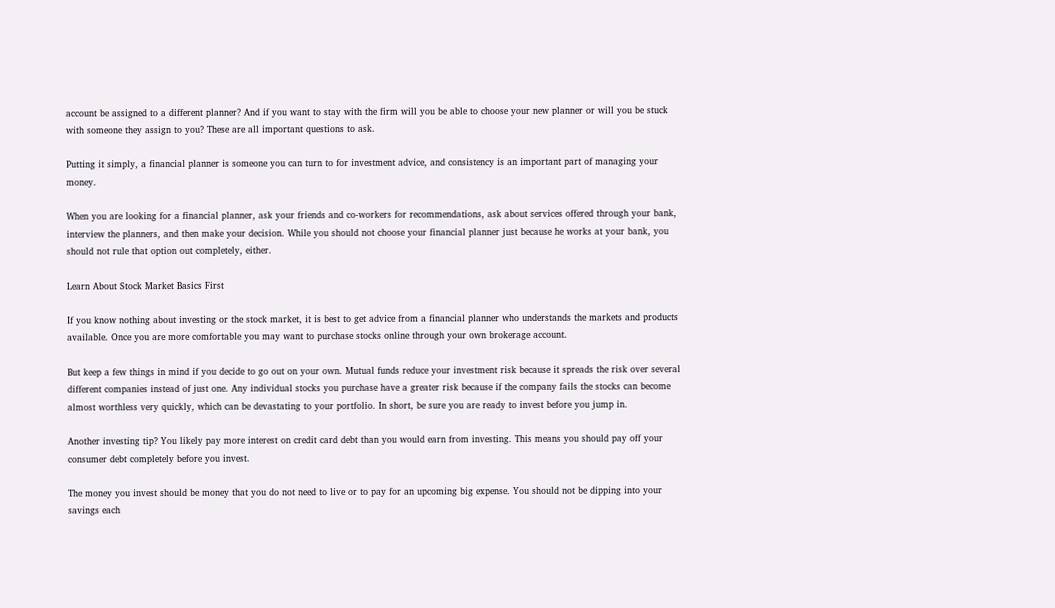account be assigned to a different planner? And if you want to stay with the firm will you be able to choose your new planner or will you be stuck with someone they assign to you? These are all important questions to ask.

Putting it simply, a financial planner is someone you can turn to for investment advice, and consistency is an important part of managing your money.

When you are looking for a financial planner, ask your friends and co-workers for recommendations, ask about services offered through your bank, interview the planners, and then make your decision. While you should not choose your financial planner just because he works at your bank, you should not rule that option out completely, either.

Learn About Stock Market Basics First

If you know nothing about investing or the stock market, it is best to get advice from a financial planner who understands the markets and products available. Once you are more comfortable you may want to purchase stocks online through your own brokerage account.

But keep a few things in mind if you decide to go out on your own. Mutual funds reduce your investment risk because it spreads the risk over several different companies instead of just one. Any individual stocks you purchase have a greater risk because if the company fails the stocks can become almost worthless very quickly, which can be devastating to your portfolio. In short, be sure you are ready to invest before you jump in.

Another investing tip? You likely pay more interest on credit card debt than you would earn from investing. This means you should pay off your consumer debt completely before you invest.

The money you invest should be money that you do not need to live or to pay for an upcoming big expense. You should not be dipping into your savings each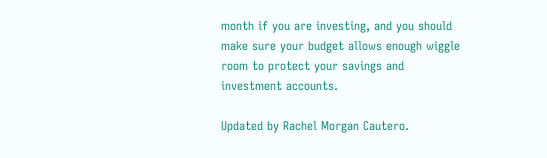month if you are investing, and you should make sure your budget allows enough wiggle room to protect your savings and investment accounts.

Updated by Rachel Morgan Cautero.